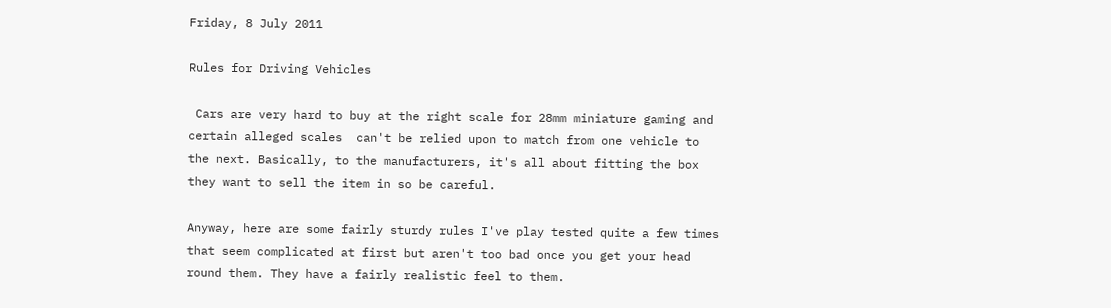Friday, 8 July 2011

Rules for Driving Vehicles

 Cars are very hard to buy at the right scale for 28mm miniature gaming and certain alleged scales  can't be relied upon to match from one vehicle to the next. Basically, to the manufacturers, it's all about fitting the box they want to sell the item in so be careful.

Anyway, here are some fairly sturdy rules I've play tested quite a few times that seem complicated at first but aren't too bad once you get your head round them. They have a fairly realistic feel to them.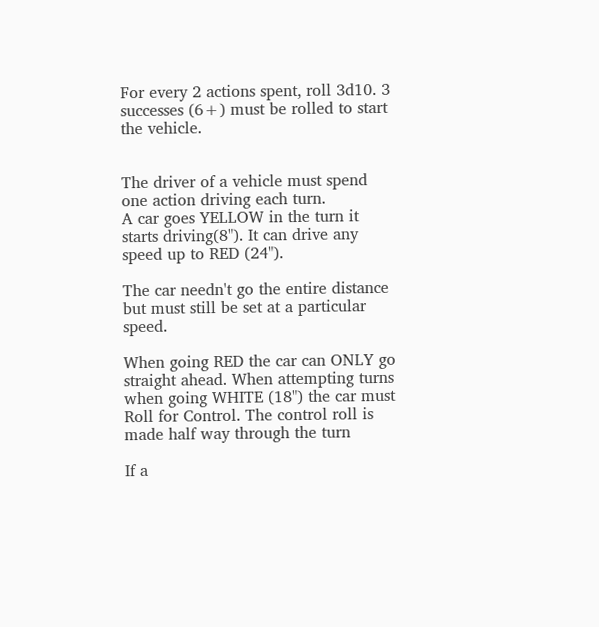For every 2 actions spent, roll 3d10. 3 successes (6+) must be rolled to start the vehicle.


The driver of a vehicle must spend one action driving each turn.
A car goes YELLOW in the turn it starts driving(8"). It can drive any speed up to RED (24").

The car needn't go the entire distance but must still be set at a particular speed.

When going RED the car can ONLY go straight ahead. When attempting turns when going WHITE (18") the car must Roll for Control. The control roll is made half way through the turn

If a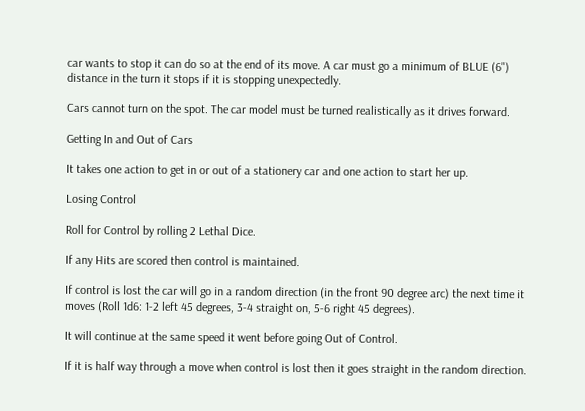car wants to stop it can do so at the end of its move. A car must go a minimum of BLUE (6") distance in the turn it stops if it is stopping unexpectedly.

Cars cannot turn on the spot. The car model must be turned realistically as it drives forward.

Getting In and Out of Cars

It takes one action to get in or out of a stationery car and one action to start her up.

Losing Control

Roll for Control by rolling 2 Lethal Dice.

If any Hits are scored then control is maintained.

If control is lost the car will go in a random direction (in the front 90 degree arc) the next time it moves (Roll 1d6: 1-2 left 45 degrees, 3-4 straight on, 5-6 right 45 degrees).

It will continue at the same speed it went before going Out of Control.

If it is half way through a move when control is lost then it goes straight in the random direction.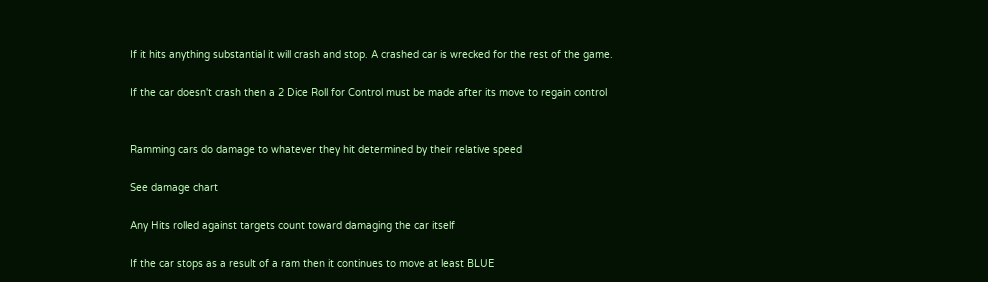If it hits anything substantial it will crash and stop. A crashed car is wrecked for the rest of the game.

If the car doesn't crash then a 2 Dice Roll for Control must be made after its move to regain control


Ramming cars do damage to whatever they hit determined by their relative speed

See damage chart

Any Hits rolled against targets count toward damaging the car itself

If the car stops as a result of a ram then it continues to move at least BLUE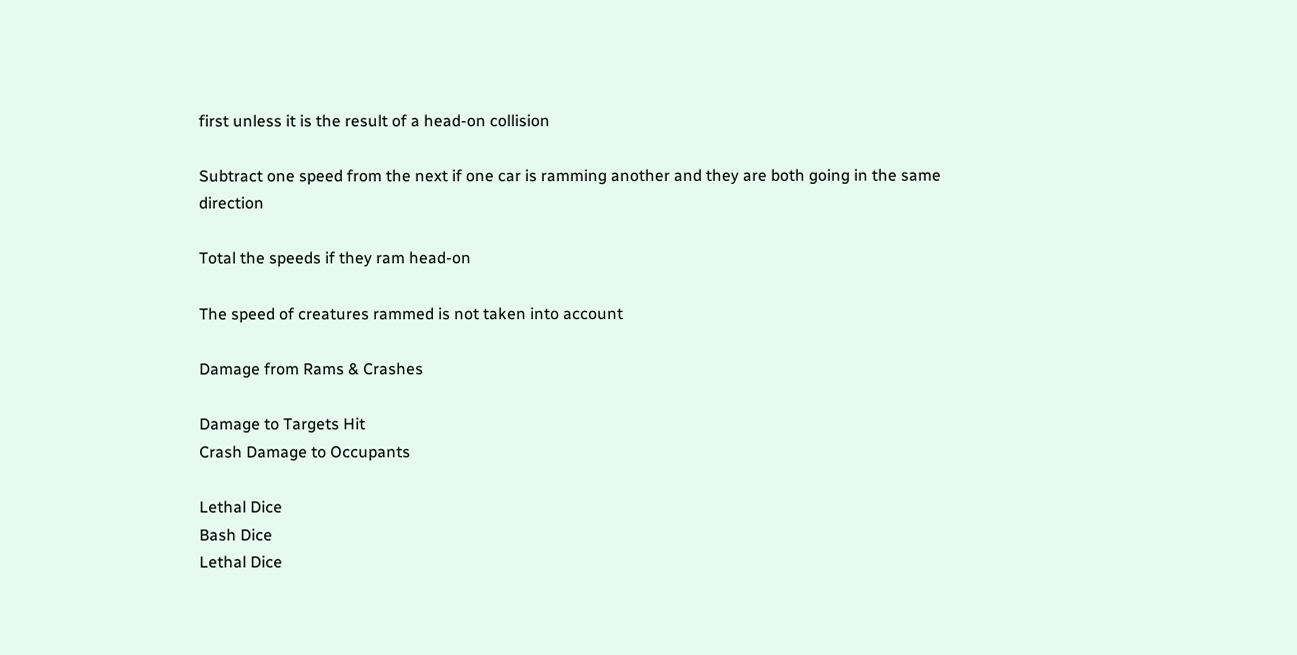first unless it is the result of a head-on collision

Subtract one speed from the next if one car is ramming another and they are both going in the same direction

Total the speeds if they ram head-on

The speed of creatures rammed is not taken into account

Damage from Rams & Crashes

Damage to Targets Hit
Crash Damage to Occupants

Lethal Dice
Bash Dice
Lethal Dice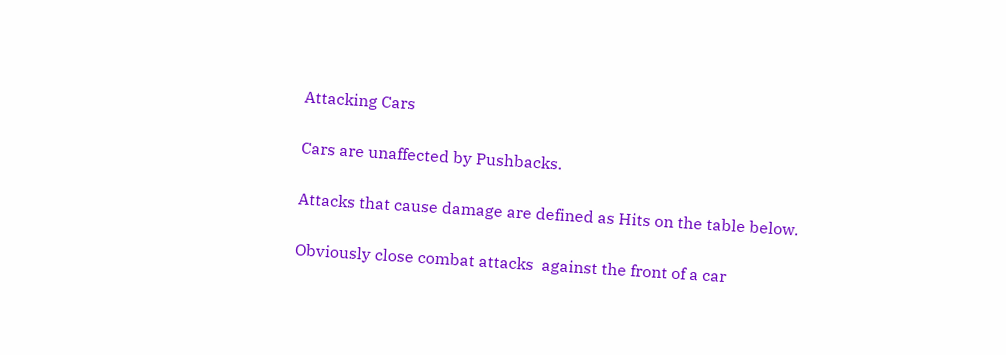Attacking Cars

Cars are unaffected by Pushbacks.

Attacks that cause damage are defined as Hits on the table below.

Obviously close combat attacks  against the front of a car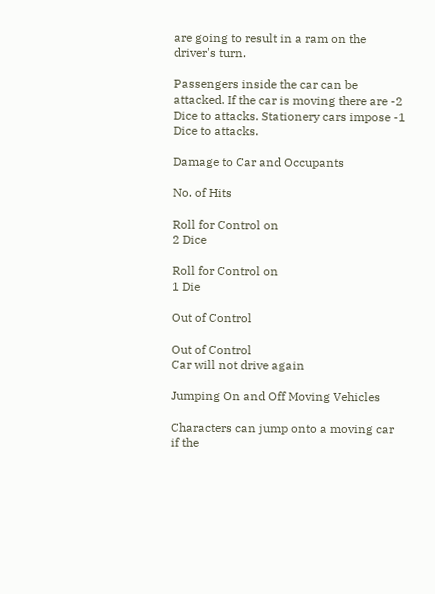are going to result in a ram on the driver's turn.

Passengers inside the car can be attacked. If the car is moving there are -2 Dice to attacks. Stationery cars impose -1 Dice to attacks.

Damage to Car and Occupants

No. of Hits

Roll for Control on
2 Dice

Roll for Control on
1 Die

Out of Control

Out of Control
Car will not drive again

Jumping On and Off Moving Vehicles

Characters can jump onto a moving car if the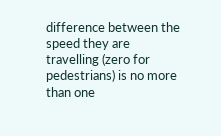difference between the speed they are travelling (zero for pedestrians) is no more than one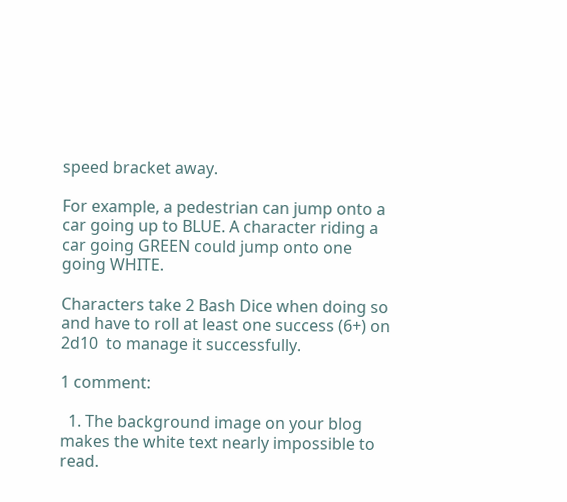speed bracket away.

For example, a pedestrian can jump onto a car going up to BLUE. A character riding a car going GREEN could jump onto one going WHITE.

Characters take 2 Bash Dice when doing so and have to roll at least one success (6+) on 2d10  to manage it successfully.

1 comment:

  1. The background image on your blog makes the white text nearly impossible to read.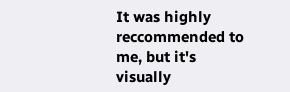It was highly reccommended to me, but it's visually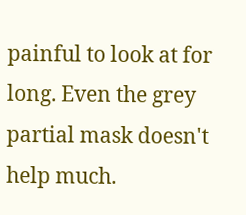painful to look at for long. Even the grey partial mask doesn't help much.